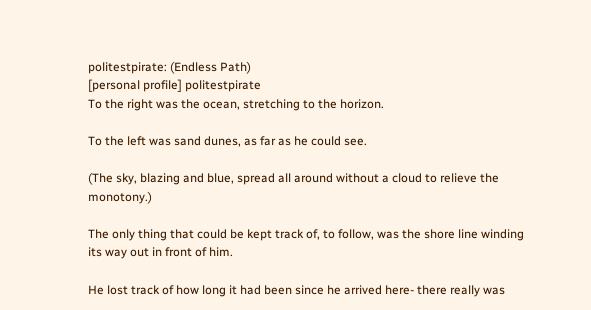politestpirate: (Endless Path)
[personal profile] politestpirate
To the right was the ocean, stretching to the horizon.

To the left was sand dunes, as far as he could see.

(The sky, blazing and blue, spread all around without a cloud to relieve the monotony.)

The only thing that could be kept track of, to follow, was the shore line winding its way out in front of him.

He lost track of how long it had been since he arrived here- there really was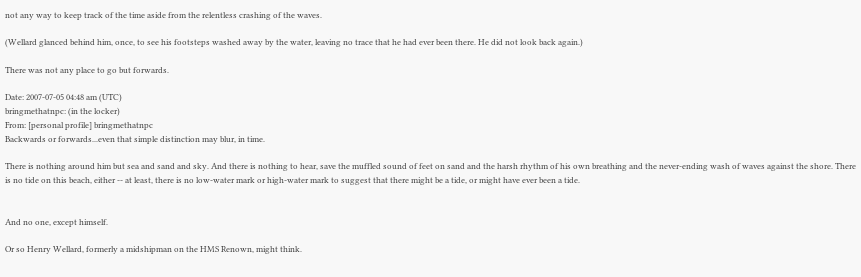not any way to keep track of the time aside from the relentless crashing of the waves.

(Wellard glanced behind him, once, to see his footsteps washed away by the water, leaving no trace that he had ever been there. He did not look back again.)

There was not any place to go but forwards.

Date: 2007-07-05 04:48 am (UTC)
bringmethatnpc: (in the locker)
From: [personal profile] bringmethatnpc
Backwards or forwards...even that simple distinction may blur, in time.

There is nothing around him but sea and sand and sky. And there is nothing to hear, save the muffled sound of feet on sand and the harsh rhythm of his own breathing and the never-ending wash of waves against the shore. There is no tide on this beach, either -- at least, there is no low-water mark or high-water mark to suggest that there might be a tide, or might have ever been a tide.


And no one, except himself.

Or so Henry Wellard, formerly a midshipman on the HMS Renown, might think.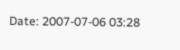Date: 2007-07-06 03:28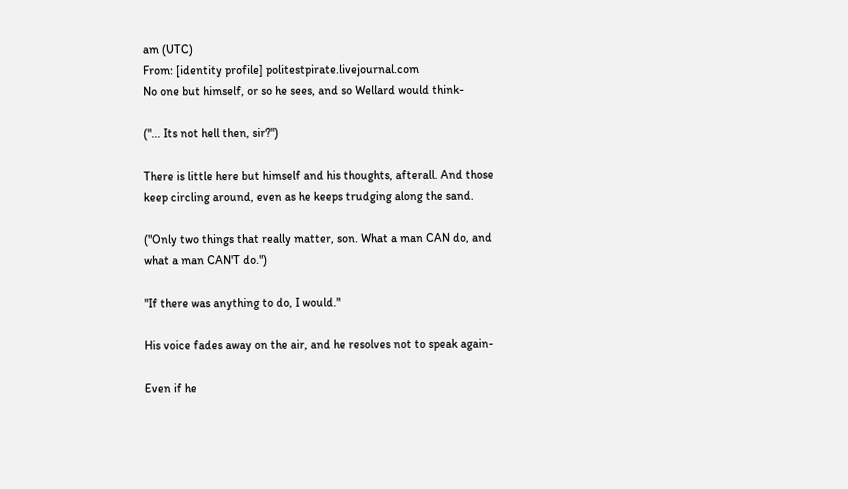am (UTC)
From: [identity profile] politestpirate.livejournal.com
No one but himself, or so he sees, and so Wellard would think-

("... Its not hell then, sir?")

There is little here but himself and his thoughts, afterall. And those keep circling around, even as he keeps trudging along the sand.

("Only two things that really matter, son. What a man CAN do, and what a man CAN'T do.")

"If there was anything to do, I would."

His voice fades away on the air, and he resolves not to speak again-

Even if he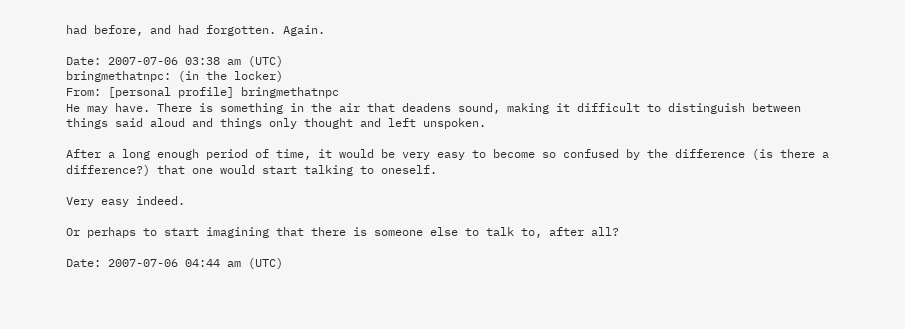had before, and had forgotten. Again.

Date: 2007-07-06 03:38 am (UTC)
bringmethatnpc: (in the locker)
From: [personal profile] bringmethatnpc
He may have. There is something in the air that deadens sound, making it difficult to distinguish between things said aloud and things only thought and left unspoken.

After a long enough period of time, it would be very easy to become so confused by the difference (is there a difference?) that one would start talking to oneself.

Very easy indeed.

Or perhaps to start imagining that there is someone else to talk to, after all?

Date: 2007-07-06 04:44 am (UTC)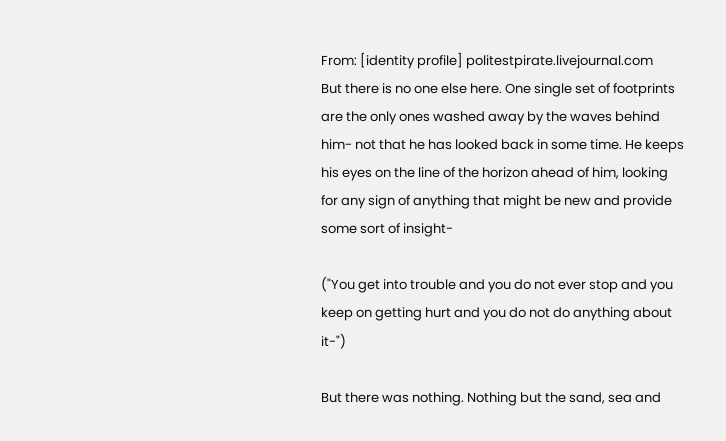From: [identity profile] politestpirate.livejournal.com
But there is no one else here. One single set of footprints are the only ones washed away by the waves behind him- not that he has looked back in some time. He keeps his eyes on the line of the horizon ahead of him, looking for any sign of anything that might be new and provide some sort of insight-

("You get into trouble and you do not ever stop and you keep on getting hurt and you do not do anything about it-")

But there was nothing. Nothing but the sand, sea and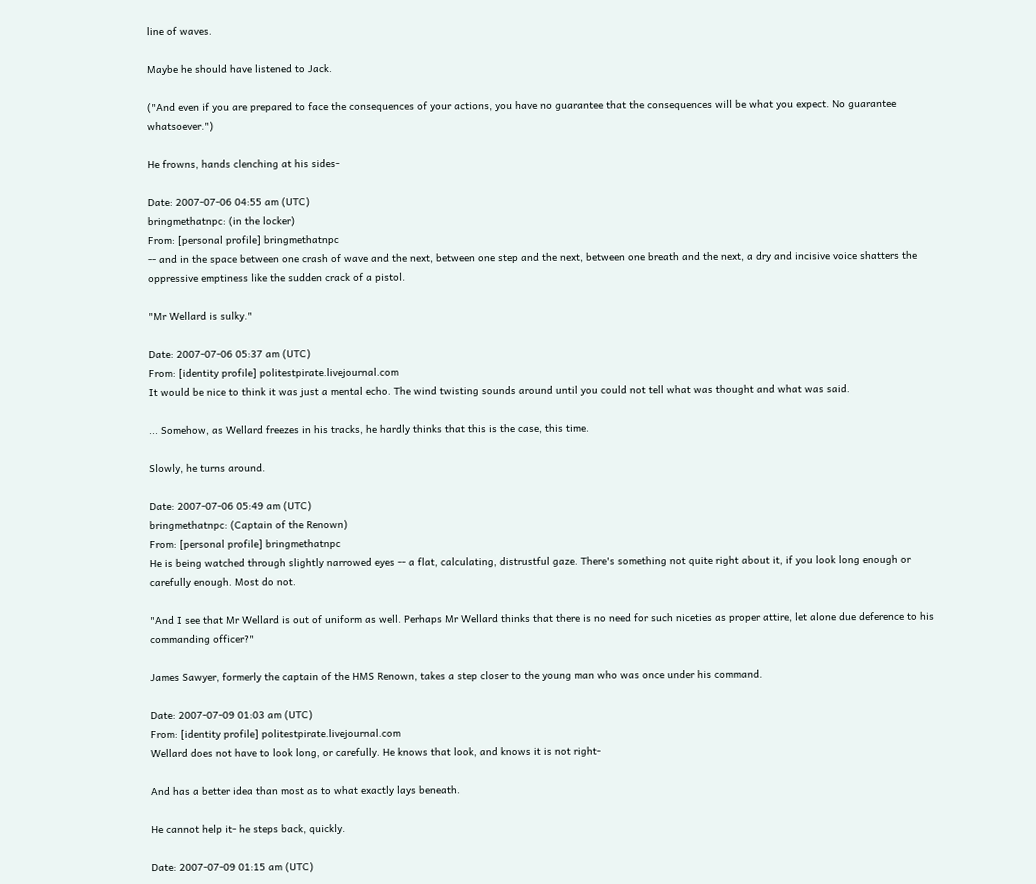line of waves.

Maybe he should have listened to Jack.

("And even if you are prepared to face the consequences of your actions, you have no guarantee that the consequences will be what you expect. No guarantee whatsoever.")

He frowns, hands clenching at his sides-

Date: 2007-07-06 04:55 am (UTC)
bringmethatnpc: (in the locker)
From: [personal profile] bringmethatnpc
-- and in the space between one crash of wave and the next, between one step and the next, between one breath and the next, a dry and incisive voice shatters the oppressive emptiness like the sudden crack of a pistol.

"Mr Wellard is sulky."

Date: 2007-07-06 05:37 am (UTC)
From: [identity profile] politestpirate.livejournal.com
It would be nice to think it was just a mental echo. The wind twisting sounds around until you could not tell what was thought and what was said.

... Somehow, as Wellard freezes in his tracks, he hardly thinks that this is the case, this time.

Slowly, he turns around.

Date: 2007-07-06 05:49 am (UTC)
bringmethatnpc: (Captain of the Renown)
From: [personal profile] bringmethatnpc
He is being watched through slightly narrowed eyes -- a flat, calculating, distrustful gaze. There's something not quite right about it, if you look long enough or carefully enough. Most do not.

"And I see that Mr Wellard is out of uniform as well. Perhaps Mr Wellard thinks that there is no need for such niceties as proper attire, let alone due deference to his commanding officer?"

James Sawyer, formerly the captain of the HMS Renown, takes a step closer to the young man who was once under his command.

Date: 2007-07-09 01:03 am (UTC)
From: [identity profile] politestpirate.livejournal.com
Wellard does not have to look long, or carefully. He knows that look, and knows it is not right-

And has a better idea than most as to what exactly lays beneath.

He cannot help it- he steps back, quickly.

Date: 2007-07-09 01:15 am (UTC)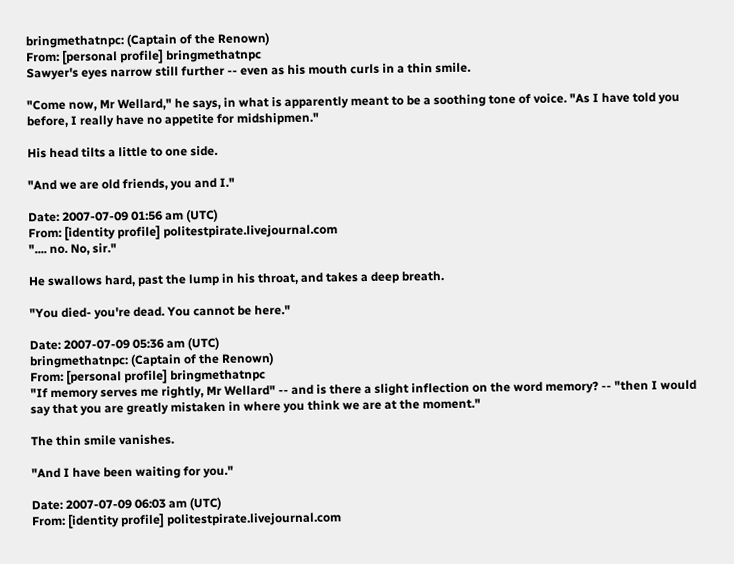bringmethatnpc: (Captain of the Renown)
From: [personal profile] bringmethatnpc
Sawyer's eyes narrow still further -- even as his mouth curls in a thin smile.

"Come now, Mr Wellard," he says, in what is apparently meant to be a soothing tone of voice. "As I have told you before, I really have no appetite for midshipmen."

His head tilts a little to one side.

"And we are old friends, you and I."

Date: 2007-07-09 01:56 am (UTC)
From: [identity profile] politestpirate.livejournal.com
".... no. No, sir."

He swallows hard, past the lump in his throat, and takes a deep breath.

"You died- you're dead. You cannot be here."

Date: 2007-07-09 05:36 am (UTC)
bringmethatnpc: (Captain of the Renown)
From: [personal profile] bringmethatnpc
"If memory serves me rightly, Mr Wellard" -- and is there a slight inflection on the word memory? -- "then I would say that you are greatly mistaken in where you think we are at the moment."

The thin smile vanishes.

"And I have been waiting for you."

Date: 2007-07-09 06:03 am (UTC)
From: [identity profile] politestpirate.livejournal.com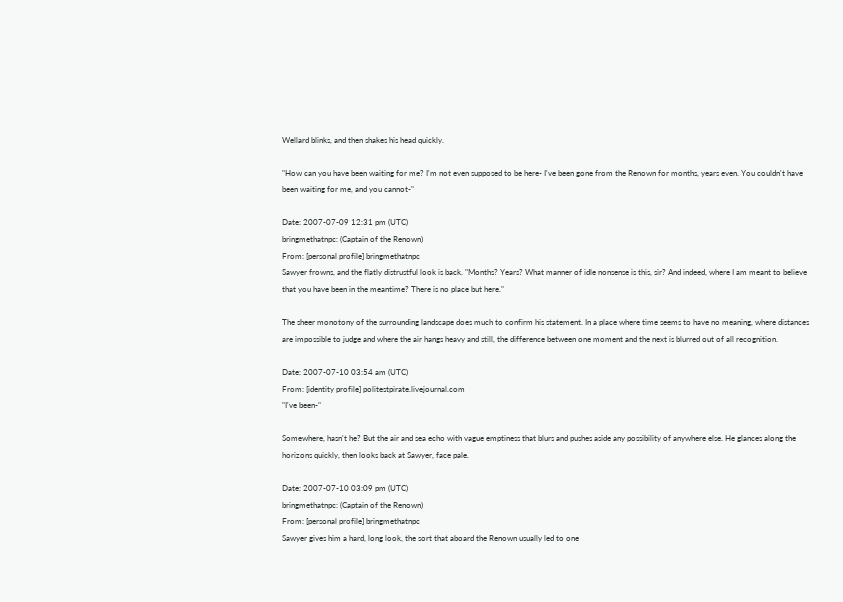Wellard blinks, and then shakes his head quickly.

"How can you have been waiting for me? I'm not even supposed to be here- I've been gone from the Renown for months, years even. You couldn't have been waiting for me, and you cannot-"

Date: 2007-07-09 12:31 pm (UTC)
bringmethatnpc: (Captain of the Renown)
From: [personal profile] bringmethatnpc
Sawyer frowns, and the flatly distrustful look is back. "Months? Years? What manner of idle nonsense is this, sir? And indeed, where I am meant to believe that you have been in the meantime? There is no place but here."

The sheer monotony of the surrounding landscape does much to confirm his statement. In a place where time seems to have no meaning, where distances are impossible to judge and where the air hangs heavy and still, the difference between one moment and the next is blurred out of all recognition.

Date: 2007-07-10 03:54 am (UTC)
From: [identity profile] politestpirate.livejournal.com
"I've been-"

Somewhere, hasn't he? But the air and sea echo with vague emptiness that blurs and pushes aside any possibility of anywhere else. He glances along the horizons quickly, then looks back at Sawyer, face pale.

Date: 2007-07-10 03:09 pm (UTC)
bringmethatnpc: (Captain of the Renown)
From: [personal profile] bringmethatnpc
Sawyer gives him a hard, long look, the sort that aboard the Renown usually led to one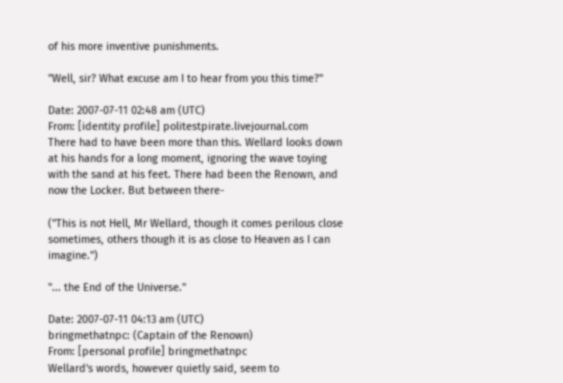of his more inventive punishments.

"Well, sir? What excuse am I to hear from you this time?"

Date: 2007-07-11 02:48 am (UTC)
From: [identity profile] politestpirate.livejournal.com
There had to have been more than this. Wellard looks down at his hands for a long moment, ignoring the wave toying with the sand at his feet. There had been the Renown, and now the Locker. But between there-

("This is not Hell, Mr Wellard, though it comes perilous close sometimes, others though it is as close to Heaven as I can imagine.")

"... the End of the Universe."

Date: 2007-07-11 04:13 am (UTC)
bringmethatnpc: (Captain of the Renown)
From: [personal profile] bringmethatnpc
Wellard's words, however quietly said, seem to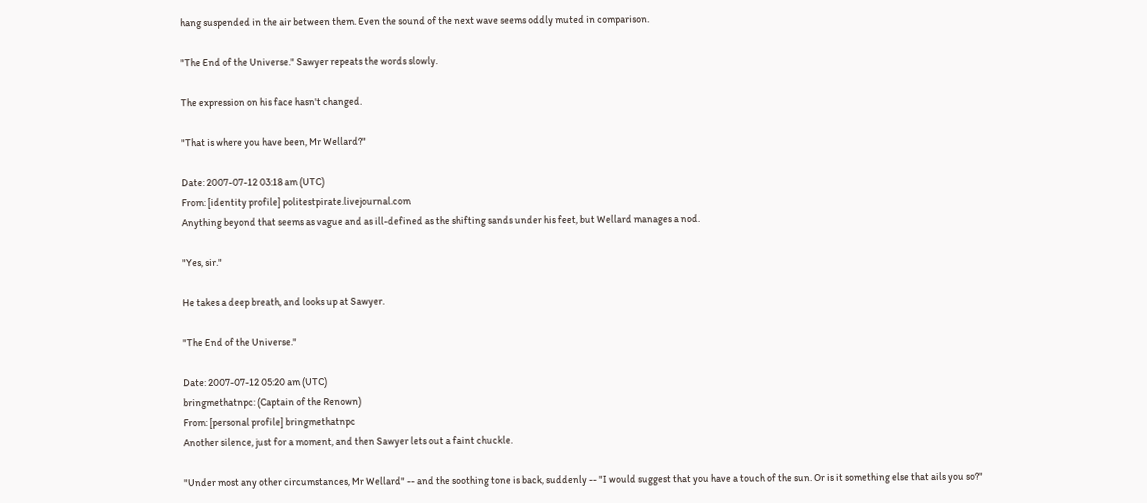hang suspended in the air between them. Even the sound of the next wave seems oddly muted in comparison.

"The End of the Universe." Sawyer repeats the words slowly.

The expression on his face hasn't changed.

"That is where you have been, Mr Wellard?"

Date: 2007-07-12 03:18 am (UTC)
From: [identity profile] politestpirate.livejournal.com
Anything beyond that seems as vague and as ill-defined as the shifting sands under his feet, but Wellard manages a nod.

"Yes, sir."

He takes a deep breath, and looks up at Sawyer.

"The End of the Universe."

Date: 2007-07-12 05:20 am (UTC)
bringmethatnpc: (Captain of the Renown)
From: [personal profile] bringmethatnpc
Another silence, just for a moment, and then Sawyer lets out a faint chuckle.

"Under most any other circumstances, Mr Wellard" -- and the soothing tone is back, suddenly -- "I would suggest that you have a touch of the sun. Or is it something else that ails you so?"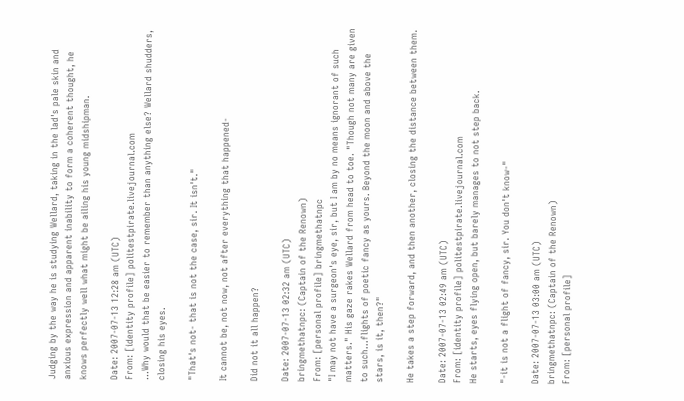Judging by the way he is studying Wellard, taking in the lad's pale skin and anxious expression and apparent inability to form a coherent thought, he knows perfectly well what might be ailing his young midshipman.

Date: 2007-07-13 12:28 am (UTC)
From: [identity profile] politestpirate.livejournal.com
...Why would that be easier to remember than anything else? Wellard shudders, closing his eyes.

"That's not- that is not the case, sir. It isn't."

It cannot be, not now, not after everything that happened-

Did not it all happen?

Date: 2007-07-13 02:32 am (UTC)
bringmethatnpc: (Captain of the Renown)
From: [personal profile] bringmethatnpc
"I may not have a surgeon's eye, sir, but I am by no means ignorant of such matters." His gaze rakes Wellard from head to toe. "Though not many are given to such...flights of poetic fancy as yours. Beyond the moon and above the stars, is it, then?"

He takes a step forward, and then another, closing the distance between them.

Date: 2007-07-13 02:49 am (UTC)
From: [identity profile] politestpirate.livejournal.com
He starts, eyes flying open, but barely manages to not step back.

"-it is not a flight of fancy, sir. You don't know-"

Date: 2007-07-13 03:00 am (UTC)
bringmethatnpc: (Captain of the Renown)
From: [personal profile]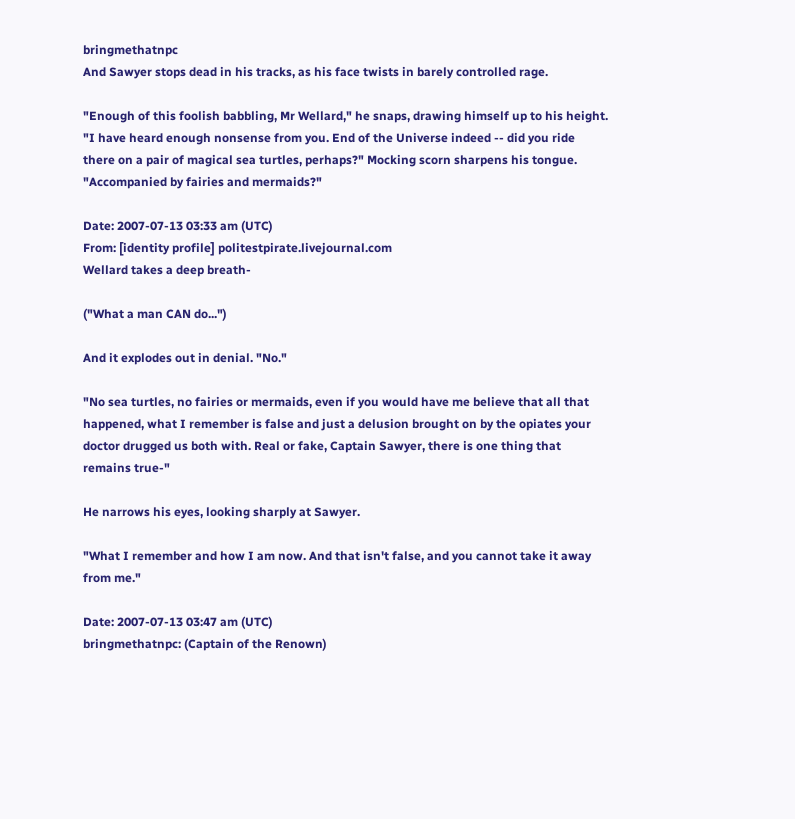bringmethatnpc
And Sawyer stops dead in his tracks, as his face twists in barely controlled rage.

"Enough of this foolish babbling, Mr Wellard," he snaps, drawing himself up to his height. "I have heard enough nonsense from you. End of the Universe indeed -- did you ride there on a pair of magical sea turtles, perhaps?" Mocking scorn sharpens his tongue. "Accompanied by fairies and mermaids?"

Date: 2007-07-13 03:33 am (UTC)
From: [identity profile] politestpirate.livejournal.com
Wellard takes a deep breath-

("What a man CAN do...")

And it explodes out in denial. "No."

"No sea turtles, no fairies or mermaids, even if you would have me believe that all that happened, what I remember is false and just a delusion brought on by the opiates your doctor drugged us both with. Real or fake, Captain Sawyer, there is one thing that remains true-"

He narrows his eyes, looking sharply at Sawyer.

"What I remember and how I am now. And that isn't false, and you cannot take it away from me."

Date: 2007-07-13 03:47 am (UTC)
bringmethatnpc: (Captain of the Renown)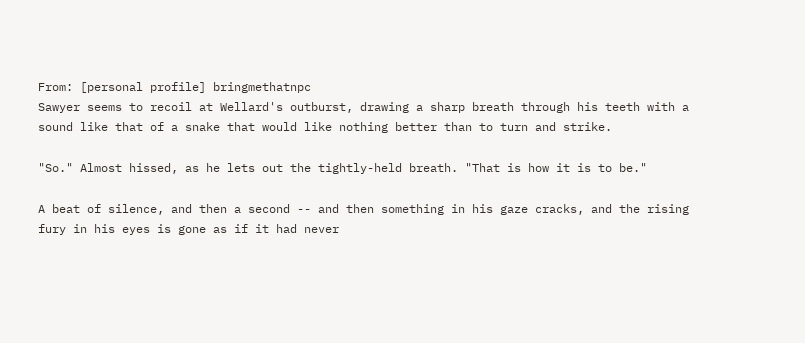From: [personal profile] bringmethatnpc
Sawyer seems to recoil at Wellard's outburst, drawing a sharp breath through his teeth with a sound like that of a snake that would like nothing better than to turn and strike.

"So." Almost hissed, as he lets out the tightly-held breath. "That is how it is to be."

A beat of silence, and then a second -- and then something in his gaze cracks, and the rising fury in his eyes is gone as if it had never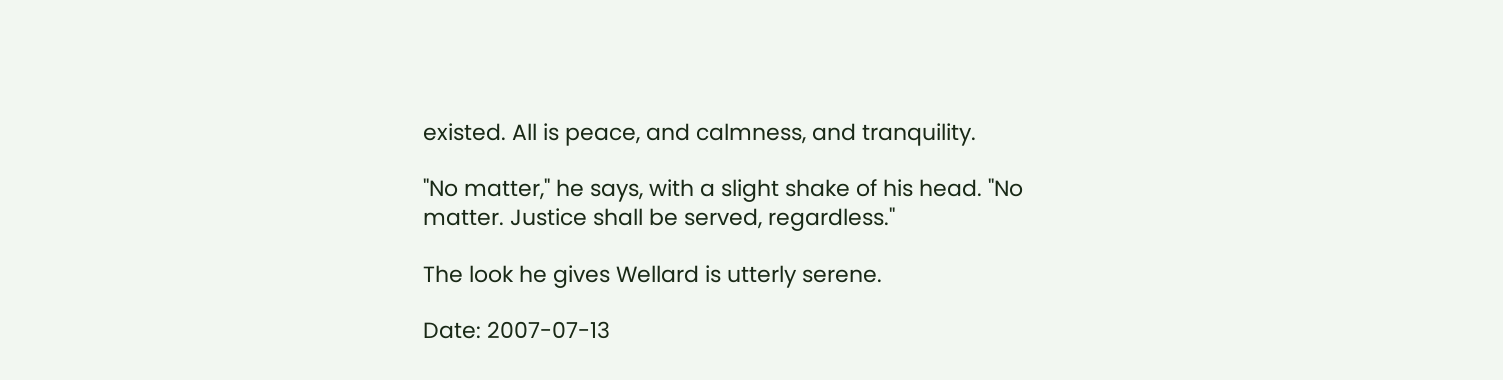existed. All is peace, and calmness, and tranquility.

"No matter," he says, with a slight shake of his head. "No matter. Justice shall be served, regardless."

The look he gives Wellard is utterly serene.

Date: 2007-07-13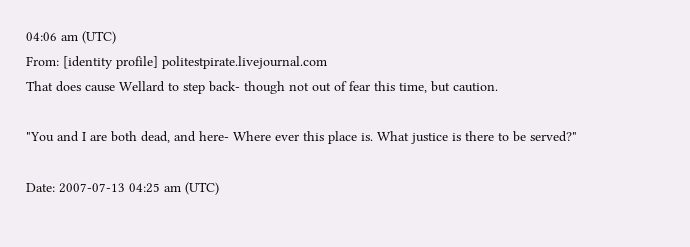04:06 am (UTC)
From: [identity profile] politestpirate.livejournal.com
That does cause Wellard to step back- though not out of fear this time, but caution.

"You and I are both dead, and here- Where ever this place is. What justice is there to be served?"

Date: 2007-07-13 04:25 am (UTC)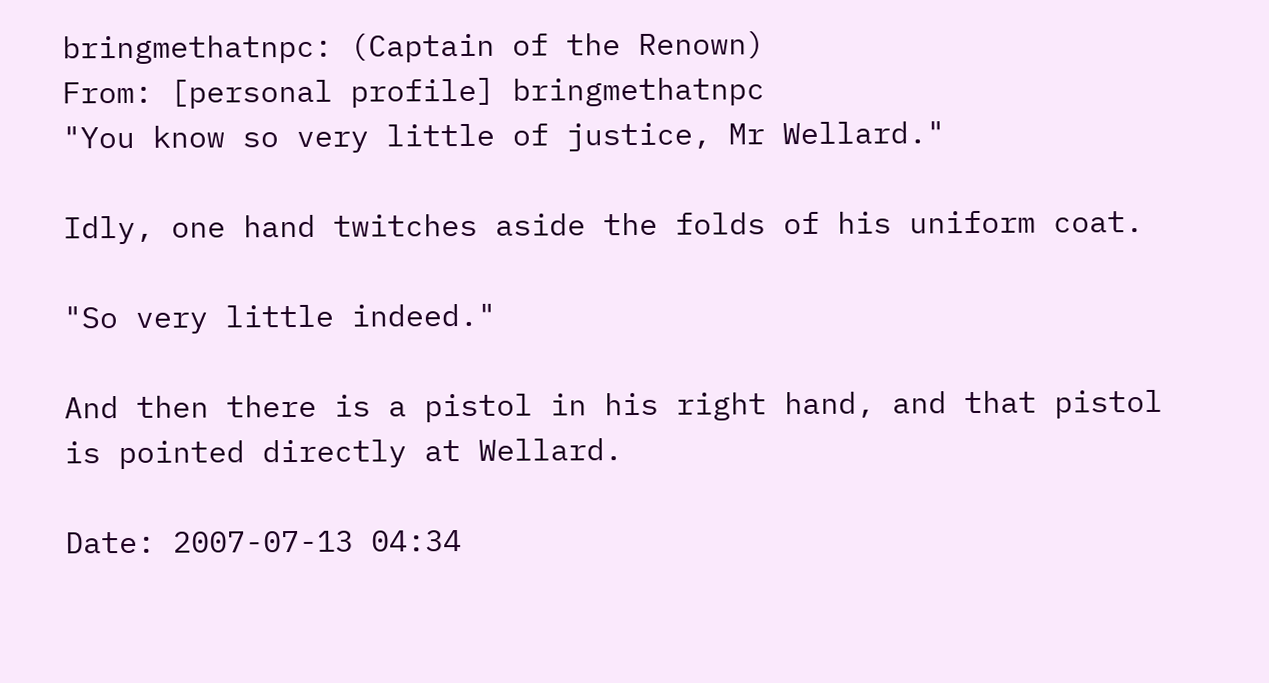bringmethatnpc: (Captain of the Renown)
From: [personal profile] bringmethatnpc
"You know so very little of justice, Mr Wellard."

Idly, one hand twitches aside the folds of his uniform coat.

"So very little indeed."

And then there is a pistol in his right hand, and that pistol is pointed directly at Wellard.

Date: 2007-07-13 04:34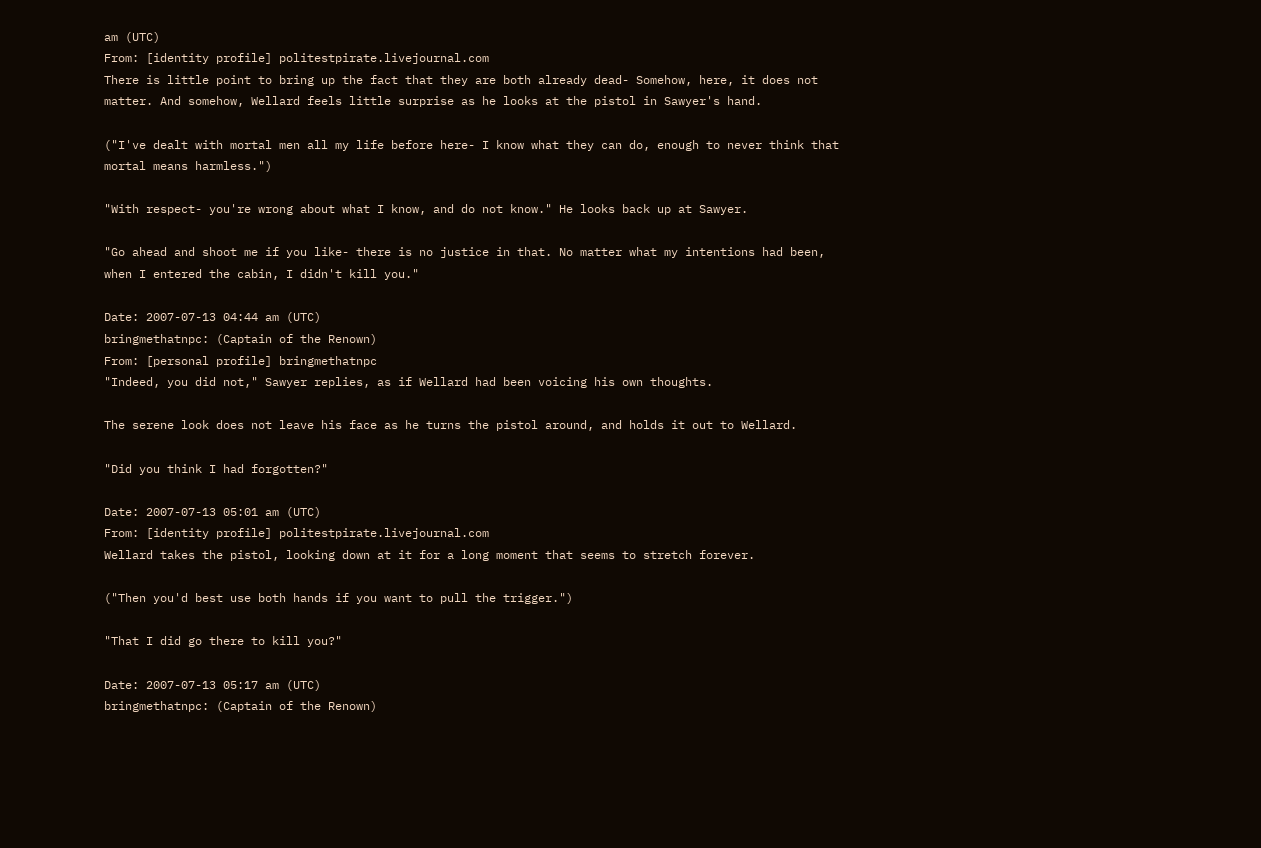am (UTC)
From: [identity profile] politestpirate.livejournal.com
There is little point to bring up the fact that they are both already dead- Somehow, here, it does not matter. And somehow, Wellard feels little surprise as he looks at the pistol in Sawyer's hand.

("I've dealt with mortal men all my life before here- I know what they can do, enough to never think that mortal means harmless.")

"With respect- you're wrong about what I know, and do not know." He looks back up at Sawyer.

"Go ahead and shoot me if you like- there is no justice in that. No matter what my intentions had been, when I entered the cabin, I didn't kill you."

Date: 2007-07-13 04:44 am (UTC)
bringmethatnpc: (Captain of the Renown)
From: [personal profile] bringmethatnpc
"Indeed, you did not," Sawyer replies, as if Wellard had been voicing his own thoughts.

The serene look does not leave his face as he turns the pistol around, and holds it out to Wellard.

"Did you think I had forgotten?"

Date: 2007-07-13 05:01 am (UTC)
From: [identity profile] politestpirate.livejournal.com
Wellard takes the pistol, looking down at it for a long moment that seems to stretch forever.

("Then you'd best use both hands if you want to pull the trigger.")

"That I did go there to kill you?"

Date: 2007-07-13 05:17 am (UTC)
bringmethatnpc: (Captain of the Renown)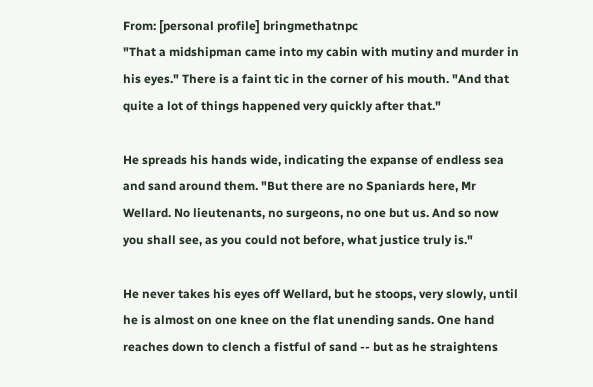From: [personal profile] bringmethatnpc
"That a midshipman came into my cabin with mutiny and murder in his eyes." There is a faint tic in the corner of his mouth. "And that quite a lot of things happened very quickly after that."

He spreads his hands wide, indicating the expanse of endless sea and sand around them. "But there are no Spaniards here, Mr Wellard. No lieutenants, no surgeons, no one but us. And so now you shall see, as you could not before, what justice truly is."

He never takes his eyes off Wellard, but he stoops, very slowly, until he is almost on one knee on the flat unending sands. One hand reaches down to clench a fistful of sand -- but as he straightens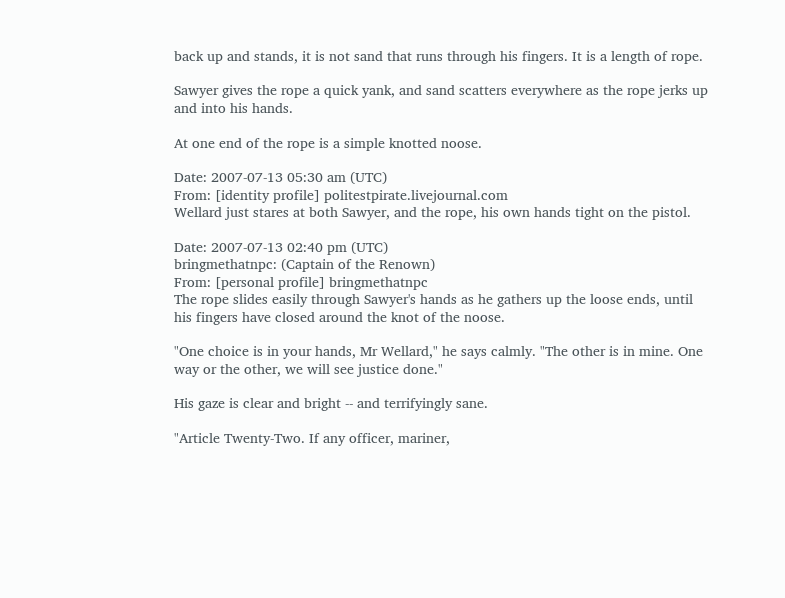back up and stands, it is not sand that runs through his fingers. It is a length of rope.

Sawyer gives the rope a quick yank, and sand scatters everywhere as the rope jerks up and into his hands.

At one end of the rope is a simple knotted noose.

Date: 2007-07-13 05:30 am (UTC)
From: [identity profile] politestpirate.livejournal.com
Wellard just stares at both Sawyer, and the rope, his own hands tight on the pistol.

Date: 2007-07-13 02:40 pm (UTC)
bringmethatnpc: (Captain of the Renown)
From: [personal profile] bringmethatnpc
The rope slides easily through Sawyer's hands as he gathers up the loose ends, until his fingers have closed around the knot of the noose.

"One choice is in your hands, Mr Wellard," he says calmly. "The other is in mine. One way or the other, we will see justice done."

His gaze is clear and bright -- and terrifyingly sane.

"Article Twenty-Two. If any officer, mariner,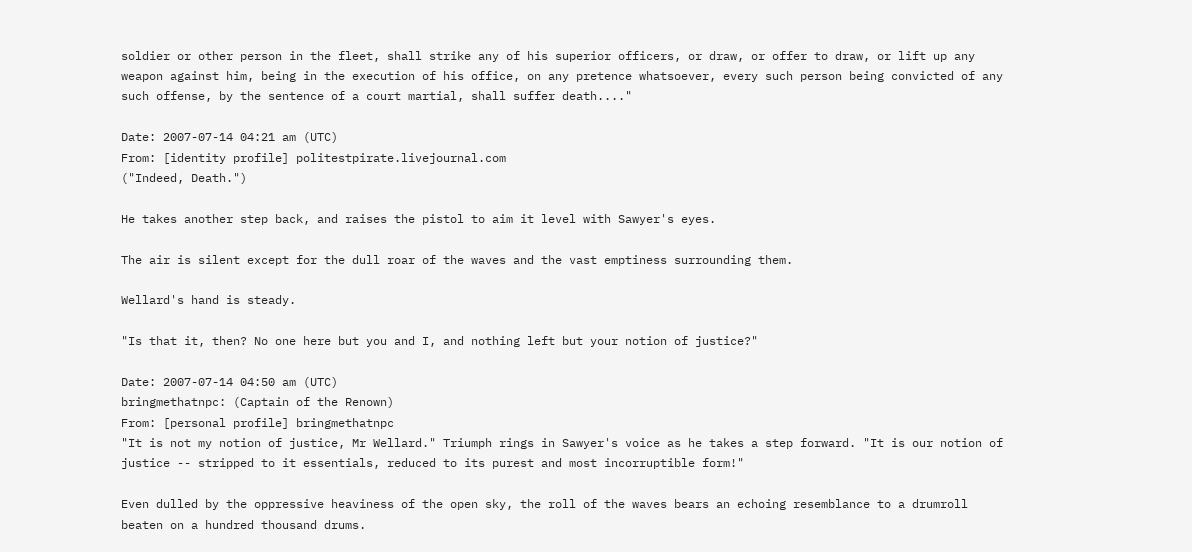soldier or other person in the fleet, shall strike any of his superior officers, or draw, or offer to draw, or lift up any weapon against him, being in the execution of his office, on any pretence whatsoever, every such person being convicted of any such offense, by the sentence of a court martial, shall suffer death...."

Date: 2007-07-14 04:21 am (UTC)
From: [identity profile] politestpirate.livejournal.com
("Indeed, Death.")

He takes another step back, and raises the pistol to aim it level with Sawyer's eyes.

The air is silent except for the dull roar of the waves and the vast emptiness surrounding them.

Wellard's hand is steady.

"Is that it, then? No one here but you and I, and nothing left but your notion of justice?"

Date: 2007-07-14 04:50 am (UTC)
bringmethatnpc: (Captain of the Renown)
From: [personal profile] bringmethatnpc
"It is not my notion of justice, Mr Wellard." Triumph rings in Sawyer's voice as he takes a step forward. "It is our notion of justice -- stripped to it essentials, reduced to its purest and most incorruptible form!"

Even dulled by the oppressive heaviness of the open sky, the roll of the waves bears an echoing resemblance to a drumroll beaten on a hundred thousand drums.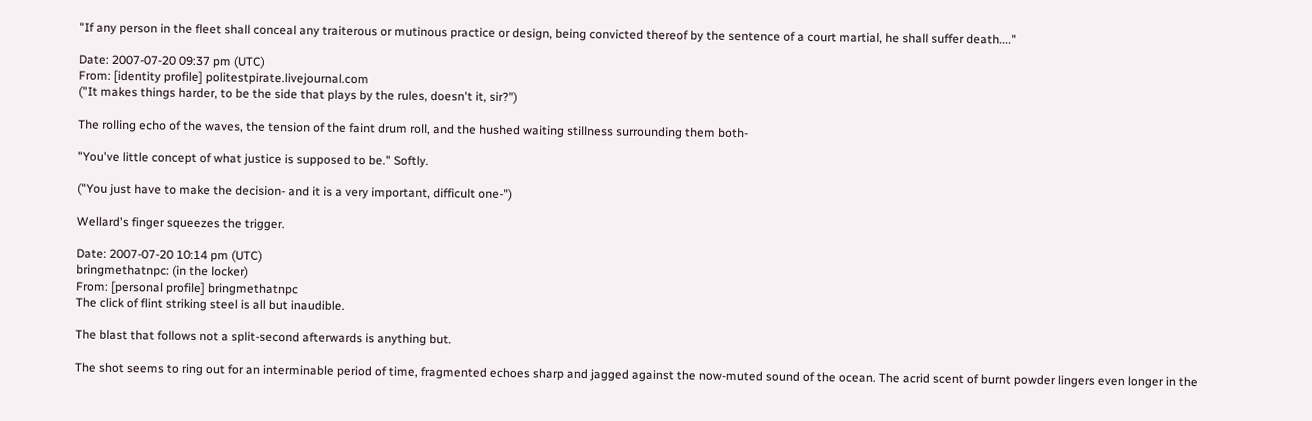"If any person in the fleet shall conceal any traiterous or mutinous practice or design, being convicted thereof by the sentence of a court martial, he shall suffer death...."

Date: 2007-07-20 09:37 pm (UTC)
From: [identity profile] politestpirate.livejournal.com
("It makes things harder, to be the side that plays by the rules, doesn't it, sir?")

The rolling echo of the waves, the tension of the faint drum roll, and the hushed waiting stillness surrounding them both-

"You've little concept of what justice is supposed to be." Softly.

("You just have to make the decision- and it is a very important, difficult one-")

Wellard's finger squeezes the trigger.

Date: 2007-07-20 10:14 pm (UTC)
bringmethatnpc: (in the locker)
From: [personal profile] bringmethatnpc
The click of flint striking steel is all but inaudible.

The blast that follows not a split-second afterwards is anything but.

The shot seems to ring out for an interminable period of time, fragmented echoes sharp and jagged against the now-muted sound of the ocean. The acrid scent of burnt powder lingers even longer in the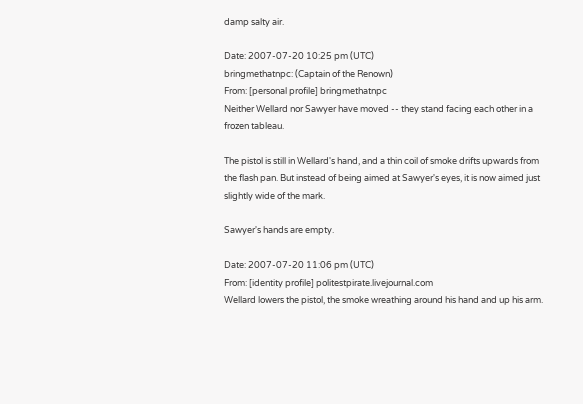damp salty air.

Date: 2007-07-20 10:25 pm (UTC)
bringmethatnpc: (Captain of the Renown)
From: [personal profile] bringmethatnpc
Neither Wellard nor Sawyer have moved -- they stand facing each other in a frozen tableau.

The pistol is still in Wellard's hand, and a thin coil of smoke drifts upwards from the flash pan. But instead of being aimed at Sawyer's eyes, it is now aimed just slightly wide of the mark.

Sawyer's hands are empty.

Date: 2007-07-20 11:06 pm (UTC)
From: [identity profile] politestpirate.livejournal.com
Wellard lowers the pistol, the smoke wreathing around his hand and up his arm.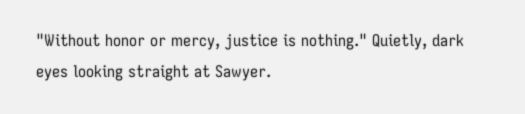"Without honor or mercy, justice is nothing." Quietly, dark eyes looking straight at Sawyer.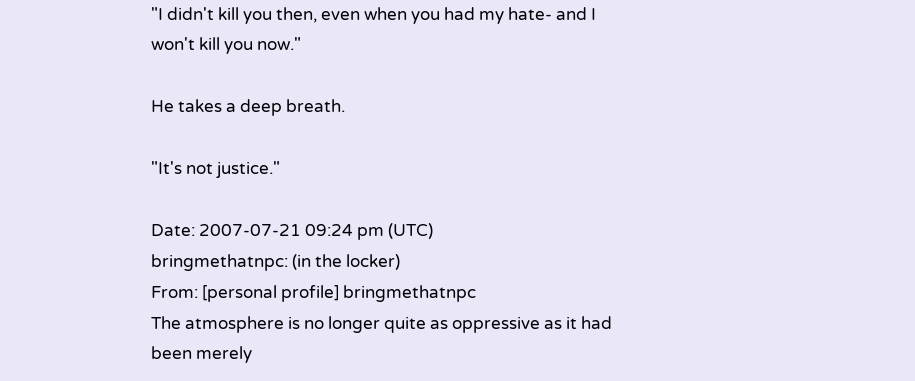"I didn't kill you then, even when you had my hate- and I won't kill you now."

He takes a deep breath.

"It's not justice."

Date: 2007-07-21 09:24 pm (UTC)
bringmethatnpc: (in the locker)
From: [personal profile] bringmethatnpc
The atmosphere is no longer quite as oppressive as it had been merely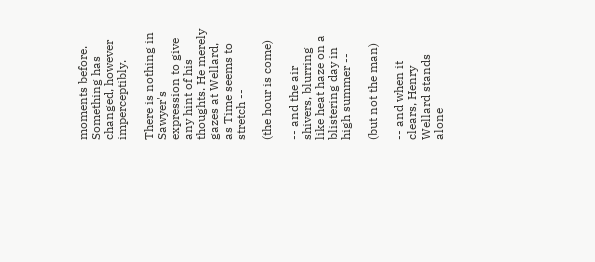moments before. Something has changed, however imperceptibly.

There is nothing in Sawyer's expression to give any hint of his thoughts. He merely gazes at Wellard, as Time seems to stretch --

(the hour is come)

-- and the air shivers, blurring like heat haze on a blistering day in high summer --

(but not the man)

-- and when it clears, Henry Wellard stands alone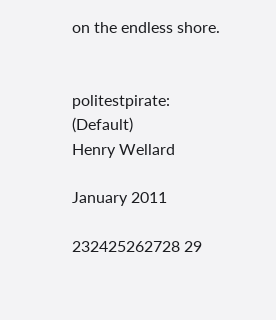on the endless shore.


politestpirate: (Default)
Henry Wellard

January 2011

232425262728 29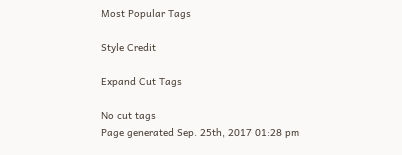Most Popular Tags

Style Credit

Expand Cut Tags

No cut tags
Page generated Sep. 25th, 2017 01:28 pm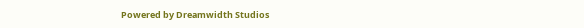Powered by Dreamwidth Studios